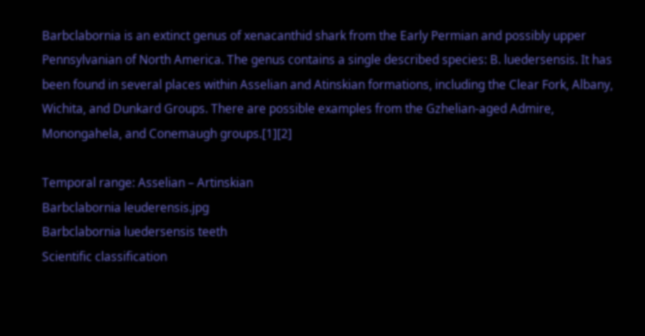Barbclabornia is an extinct genus of xenacanthid shark from the Early Permian and possibly upper Pennsylvanian of North America. The genus contains a single described species: B. luedersensis. It has been found in several places within Asselian and Atinskian formations, including the Clear Fork, Albany, Wichita, and Dunkard Groups. There are possible examples from the Gzhelian-aged Admire, Monongahela, and Conemaugh groups.[1][2]

Temporal range: Asselian – Artinskian
Barbclabornia leuderensis.jpg
Barbclabornia luedersensis teeth
Scientific classification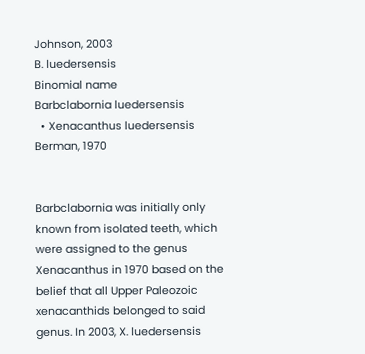Johnson, 2003
B. luedersensis
Binomial name
Barbclabornia luedersensis
  • Xenacanthus luedersensis Berman, 1970


Barbclabornia was initially only known from isolated teeth, which were assigned to the genus Xenacanthus in 1970 based on the belief that all Upper Paleozoic xenacanthids belonged to said genus. In 2003, X. luedersensis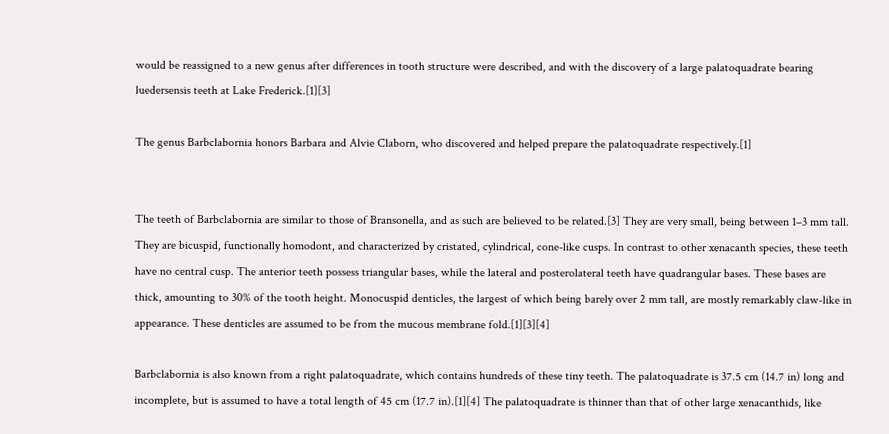would be reassigned to a new genus after differences in tooth structure were described, and with the discovery of a large palatoquadrate bearing luedersensis teeth at Lake Frederick.[1][3]

The genus Barbclabornia honors Barbara and Alvie Claborn, who discovered and helped prepare the palatoquadrate respectively.[1]


The teeth of Barbclabornia are similar to those of Bransonella, and as such are believed to be related.[3] They are very small, being between 1–3 mm tall. They are bicuspid, functionally homodont, and characterized by cristated, cylindrical, cone-like cusps. In contrast to other xenacanth species, these teeth have no central cusp. The anterior teeth possess triangular bases, while the lateral and posterolateral teeth have quadrangular bases. These bases are thick, amounting to 30% of the tooth height. Monocuspid denticles, the largest of which being barely over 2 mm tall, are mostly remarkably claw-like in appearance. These denticles are assumed to be from the mucous membrane fold.[1][3][4]

Barbclabornia is also known from a right palatoquadrate, which contains hundreds of these tiny teeth. The palatoquadrate is 37.5 cm (14.7 in) long and incomplete, but is assumed to have a total length of 45 cm (17.7 in).[1][4] The palatoquadrate is thinner than that of other large xenacanthids, like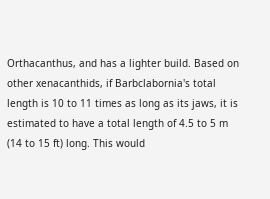Orthacanthus, and has a lighter build. Based on other xenacanthids, if Barbclabornia's total length is 10 to 11 times as long as its jaws, it is estimated to have a total length of 4.5 to 5 m (14 to 15 ft) long. This would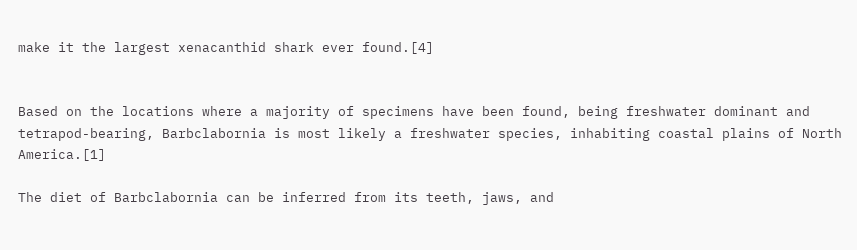make it the largest xenacanthid shark ever found.[4]


Based on the locations where a majority of specimens have been found, being freshwater dominant and tetrapod-bearing, Barbclabornia is most likely a freshwater species, inhabiting coastal plains of North America.[1]

The diet of Barbclabornia can be inferred from its teeth, jaws, and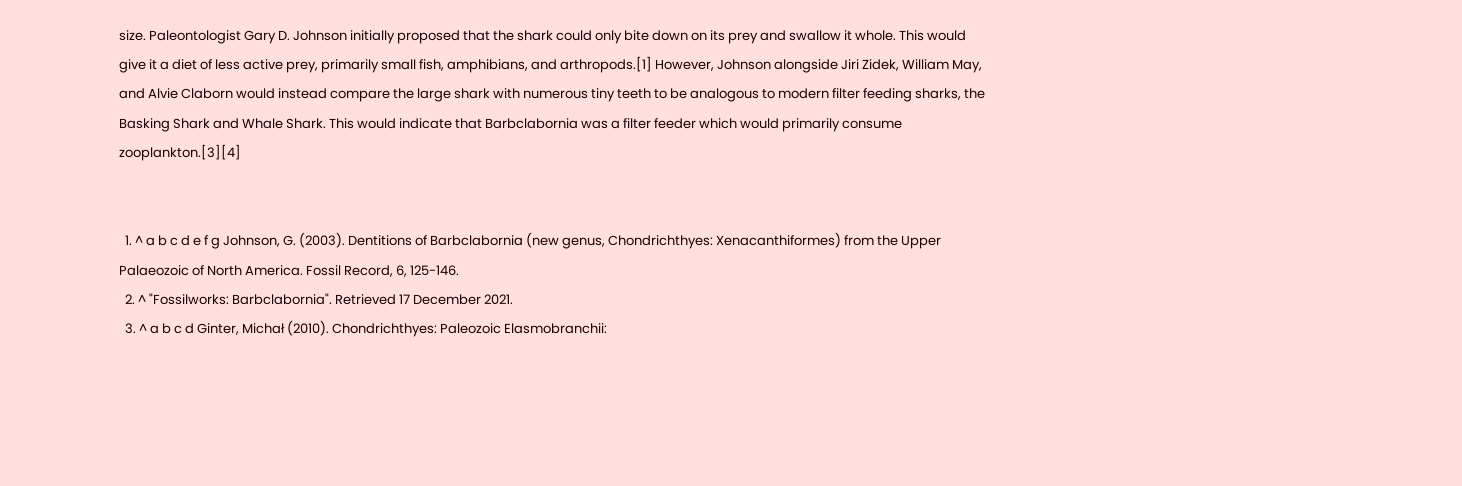size. Paleontologist Gary D. Johnson initially proposed that the shark could only bite down on its prey and swallow it whole. This would give it a diet of less active prey, primarily small fish, amphibians, and arthropods.[1] However, Johnson alongside Jiri Zidek, William May, and Alvie Claborn would instead compare the large shark with numerous tiny teeth to be analogous to modern filter feeding sharks, the Basking Shark and Whale Shark. This would indicate that Barbclabornia was a filter feeder which would primarily consume zooplankton.[3][4]


  1. ^ a b c d e f g Johnson, G. (2003). Dentitions of Barbclabornia (new genus, Chondrichthyes: Xenacanthiformes) from the Upper Palaeozoic of North America. Fossil Record, 6, 125-146.
  2. ^ "Fossilworks: Barbclabornia". Retrieved 17 December 2021.
  3. ^ a b c d Ginter, Michał (2010). Chondrichthyes: Paleozoic Elasmobranchii: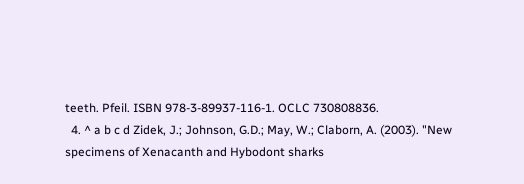teeth. Pfeil. ISBN 978-3-89937-116-1. OCLC 730808836.
  4. ^ a b c d Zidek, J.; Johnson, G.D.; May, W.; Claborn, A. (2003). "New specimens of Xenacanth and Hybodont sharks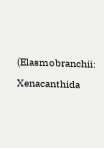(Elasmobranchii: Xenacanthida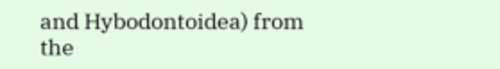and Hybodontoidea) from the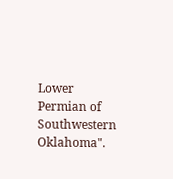Lower Permian of Southwestern Oklahoma".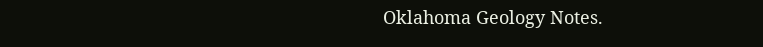Oklahoma Geology Notes.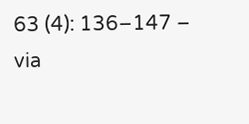63 (4): 136–147 – via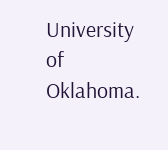University of Oklahoma.